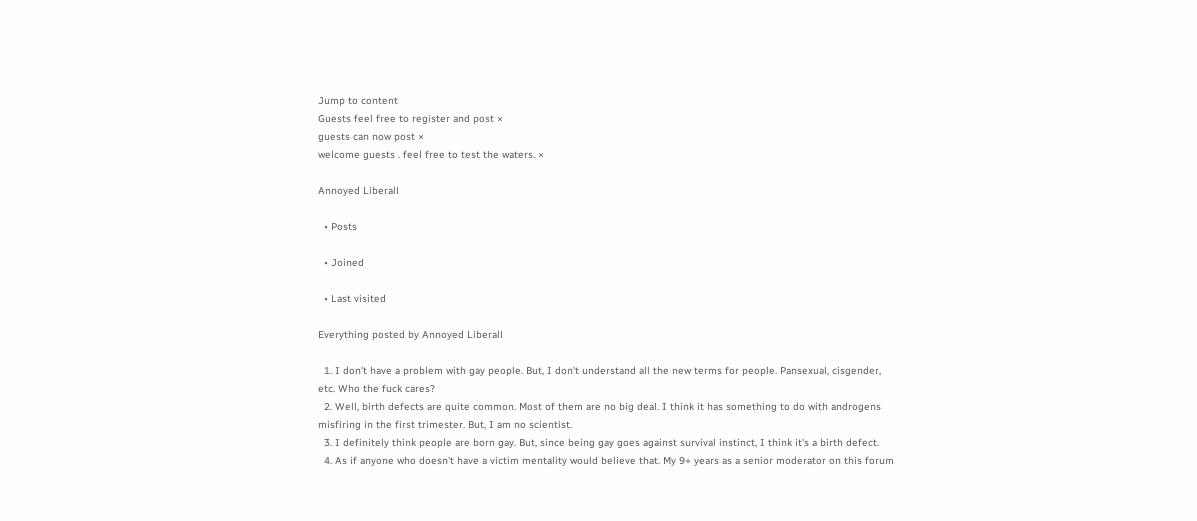Jump to content
Guests feel free to register and post ×
guests can now post ×
welcome guests . feel free to test the waters. ×

Annoyed Liberall

  • Posts

  • Joined

  • Last visited

Everything posted by Annoyed Liberall

  1. I don't have a problem with gay people. But, I don't understand all the new terms for people. Pansexual, cisgender, etc. Who the fuck cares?
  2. Well, birth defects are quite common. Most of them are no big deal. I think it has something to do with androgens misfiring in the first trimester. But, I am no scientist.
  3. I definitely think people are born gay. But, since being gay goes against survival instinct, I think it's a birth defect.
  4. As if anyone who doesn't have a victim mentality would believe that. My 9+ years as a senior moderator on this forum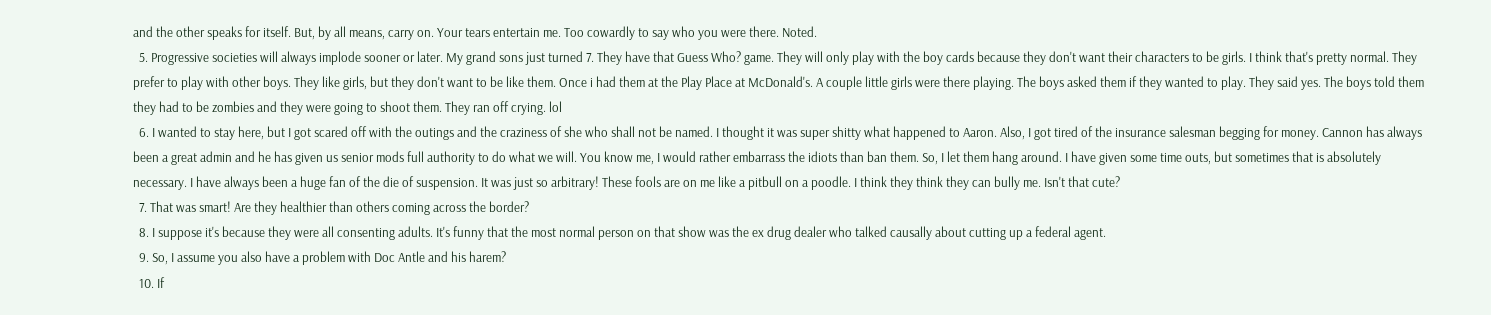and the other speaks for itself. But, by all means, carry on. Your tears entertain me. Too cowardly to say who you were there. Noted.
  5. Progressive societies will always implode sooner or later. My grand sons just turned 7. They have that Guess Who? game. They will only play with the boy cards because they don't want their characters to be girls. I think that's pretty normal. They prefer to play with other boys. They like girls, but they don't want to be like them. Once i had them at the Play Place at McDonald's. A couple little girls were there playing. The boys asked them if they wanted to play. They said yes. The boys told them they had to be zombies and they were going to shoot them. They ran off crying. lol
  6. I wanted to stay here, but I got scared off with the outings and the craziness of she who shall not be named. I thought it was super shitty what happened to Aaron. Also, I got tired of the insurance salesman begging for money. Cannon has always been a great admin and he has given us senior mods full authority to do what we will. You know me, I would rather embarrass the idiots than ban them. So, I let them hang around. I have given some time outs, but sometimes that is absolutely necessary. I have always been a huge fan of the die of suspension. It was just so arbitrary! These fools are on me like a pitbull on a poodle. I think they think they can bully me. Isn't that cute?
  7. That was smart! Are they healthier than others coming across the border?
  8. I suppose it's because they were all consenting adults. It's funny that the most normal person on that show was the ex drug dealer who talked causally about cutting up a federal agent.
  9. So, I assume you also have a problem with Doc Antle and his harem?
  10. If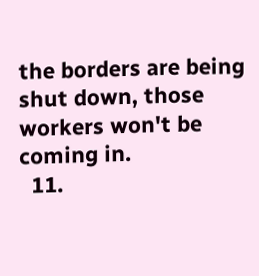the borders are being shut down, those workers won't be coming in.
  11.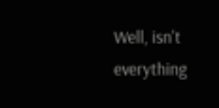Well, isn't everything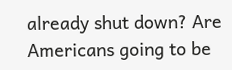already shut down? Are Americans going to be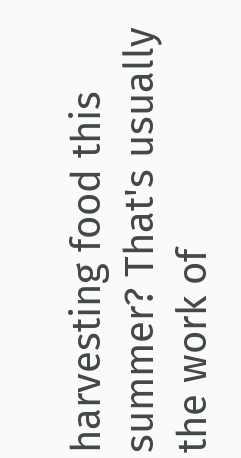harvesting food this summer? That's usually the work of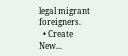legal migrant foreigners.
  • Create New...